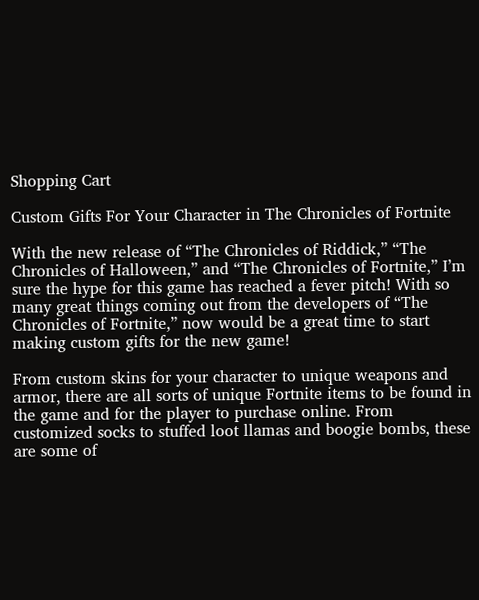Shopping Cart

Custom Gifts For Your Character in The Chronicles of Fortnite

With the new release of “The Chronicles of Riddick,” “The Chronicles of Halloween,” and “The Chronicles of Fortnite,” I’m sure the hype for this game has reached a fever pitch! With so many great things coming out from the developers of “The Chronicles of Fortnite,” now would be a great time to start making custom gifts for the new game!

From custom skins for your character to unique weapons and armor, there are all sorts of unique Fortnite items to be found in the game and for the player to purchase online. From customized socks to stuffed loot llamas and boogie bombs, these are some of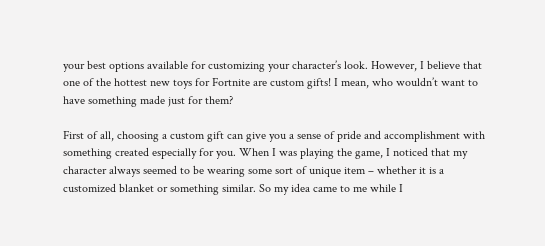your best options available for customizing your character’s look. However, I believe that one of the hottest new toys for Fortnite are custom gifts! I mean, who wouldn’t want to have something made just for them?

First of all, choosing a custom gift can give you a sense of pride and accomplishment with something created especially for you. When I was playing the game, I noticed that my character always seemed to be wearing some sort of unique item – whether it is a customized blanket or something similar. So my idea came to me while I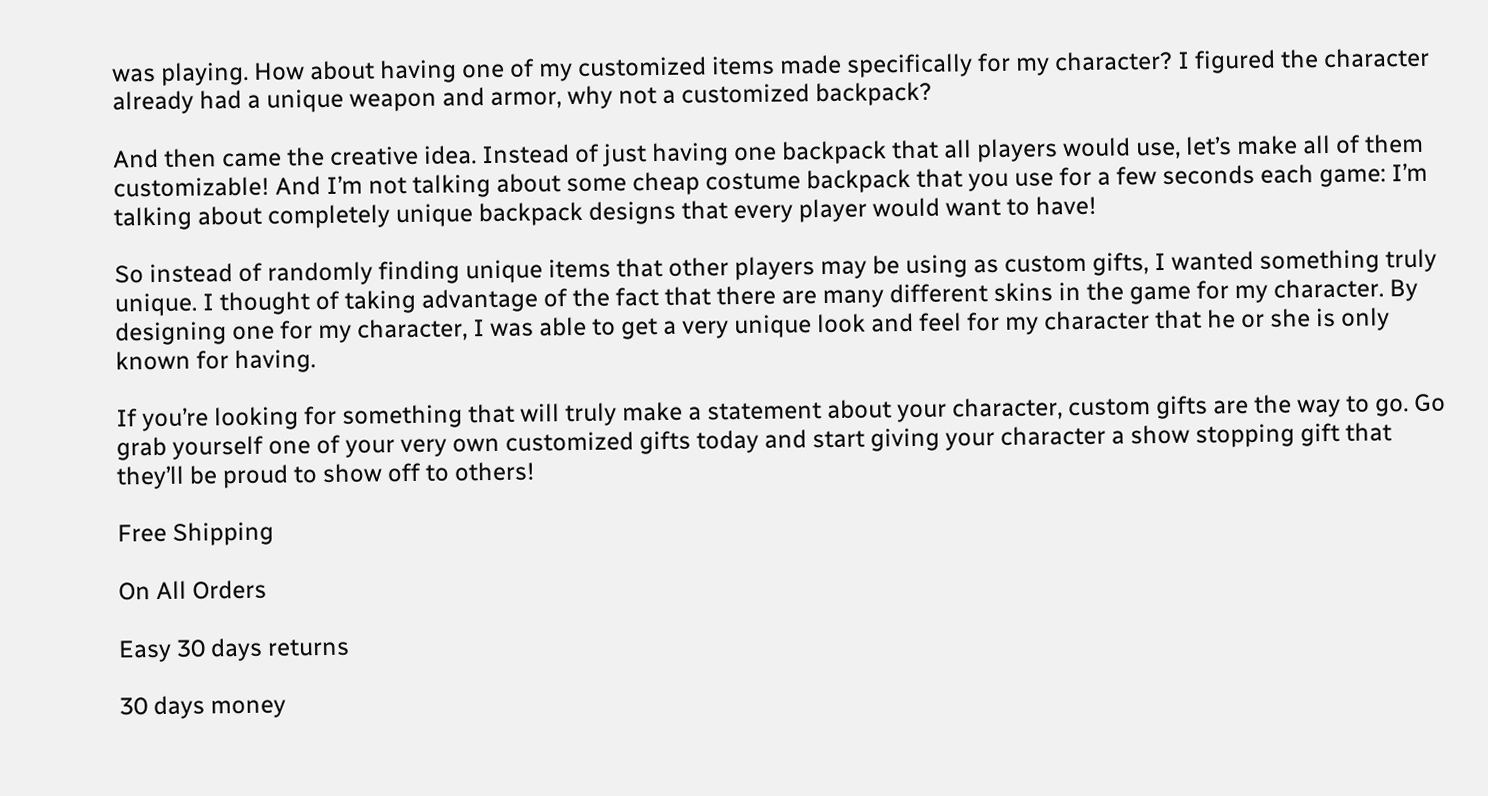was playing. How about having one of my customized items made specifically for my character? I figured the character already had a unique weapon and armor, why not a customized backpack?

And then came the creative idea. Instead of just having one backpack that all players would use, let’s make all of them customizable! And I’m not talking about some cheap costume backpack that you use for a few seconds each game: I’m talking about completely unique backpack designs that every player would want to have!

So instead of randomly finding unique items that other players may be using as custom gifts, I wanted something truly unique. I thought of taking advantage of the fact that there are many different skins in the game for my character. By designing one for my character, I was able to get a very unique look and feel for my character that he or she is only known for having.

If you’re looking for something that will truly make a statement about your character, custom gifts are the way to go. Go grab yourself one of your very own customized gifts today and start giving your character a show stopping gift that they’ll be proud to show off to others!

Free Shipping

On All Orders

Easy 30 days returns

30 days money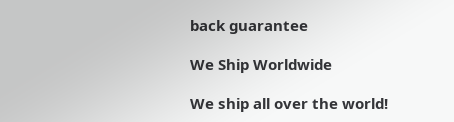back guarantee

We Ship Worldwide

We ship all over the world!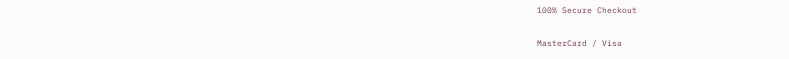100% Secure Checkout

MasterCard / Visa